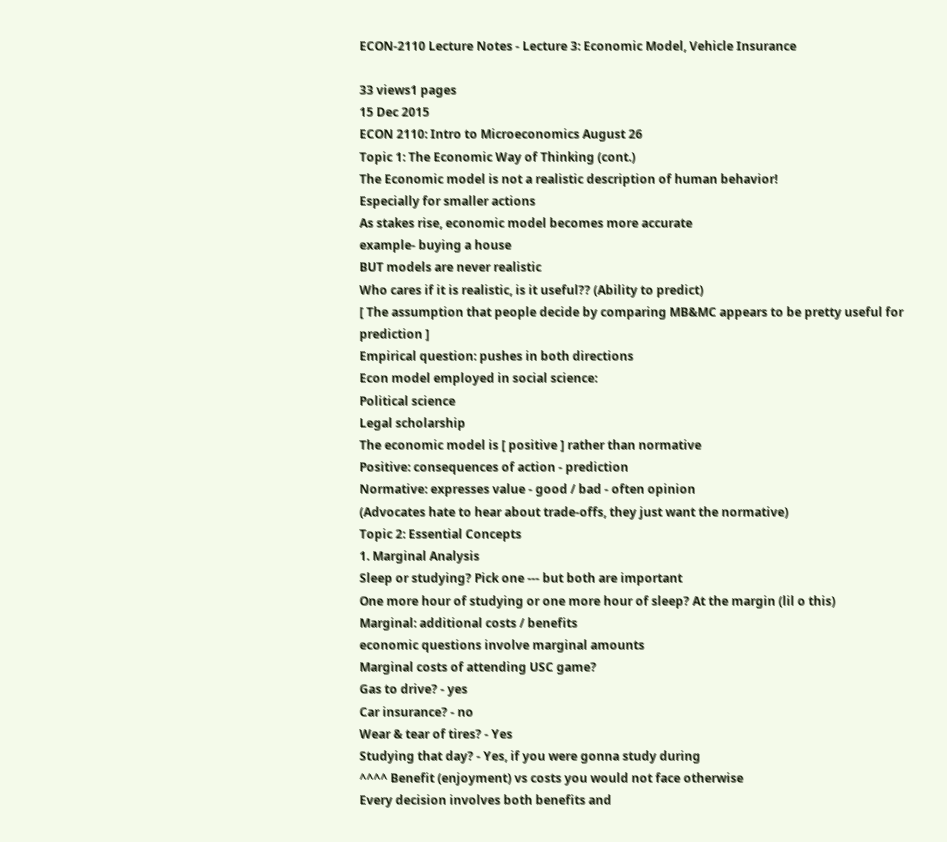ECON-2110 Lecture Notes - Lecture 3: Economic Model, Vehicle Insurance

33 views1 pages
15 Dec 2015
ECON 2110: Intro to Microeconomics August 26
Topic 1: The Economic Way of Thinking (cont.)
The Economic model is not a realistic description of human behavior!
Especially for smaller actions
As stakes rise, economic model becomes more accurate
example- buying a house
BUT models are never realistic
Who cares if it is realistic, is it useful?? (Ability to predict)
[ The assumption that people decide by comparing MB&MC appears to be pretty useful for
prediction ]
Empirical question: pushes in both directions
Econ model employed in social science:
Political science
Legal scholarship
The economic model is [ positive ] rather than normative
Positive: consequences of action - prediction
Normative: expresses value - good / bad - often opinion
(Advocates hate to hear about trade-offs, they just want the normative)
Topic 2: Essential Concepts
1. Marginal Analysis
Sleep or studying? Pick one --- but both are important
One more hour of studying or one more hour of sleep? At the margin (lil o this)
Marginal: additional costs / benefits
economic questions involve marginal amounts
Marginal costs of attending USC game?
Gas to drive? - yes
Car insurance? - no
Wear & tear of tires? - Yes
Studying that day? - Yes, if you were gonna study during
^^^^ Benefit (enjoyment) vs costs you would not face otherwise
Every decision involves both benefits and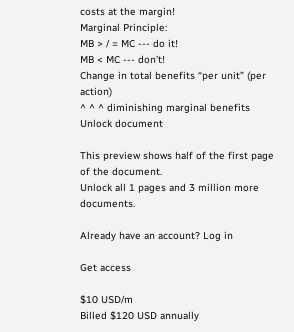costs at the margin!
Marginal Principle:
MB > / = MC --- do it!
MB < MC --- don’t!
Change in total benefits “per unit” (per action)
^ ^ ^ diminishing marginal benefits
Unlock document

This preview shows half of the first page of the document.
Unlock all 1 pages and 3 million more documents.

Already have an account? Log in

Get access

$10 USD/m
Billed $120 USD annually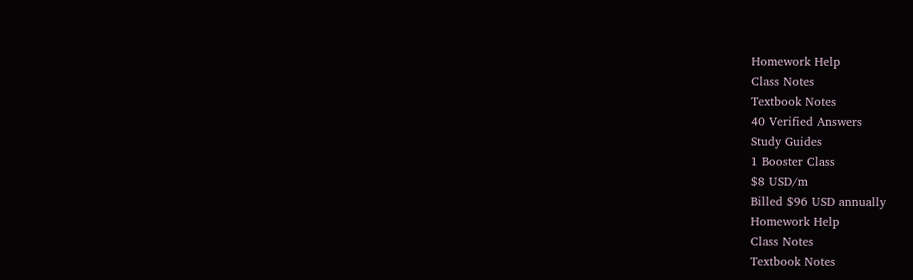Homework Help
Class Notes
Textbook Notes
40 Verified Answers
Study Guides
1 Booster Class
$8 USD/m
Billed $96 USD annually
Homework Help
Class Notes
Textbook Notes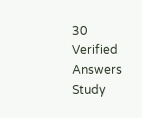30 Verified Answers
Study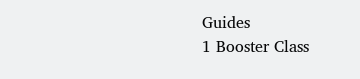Guides
1 Booster Class